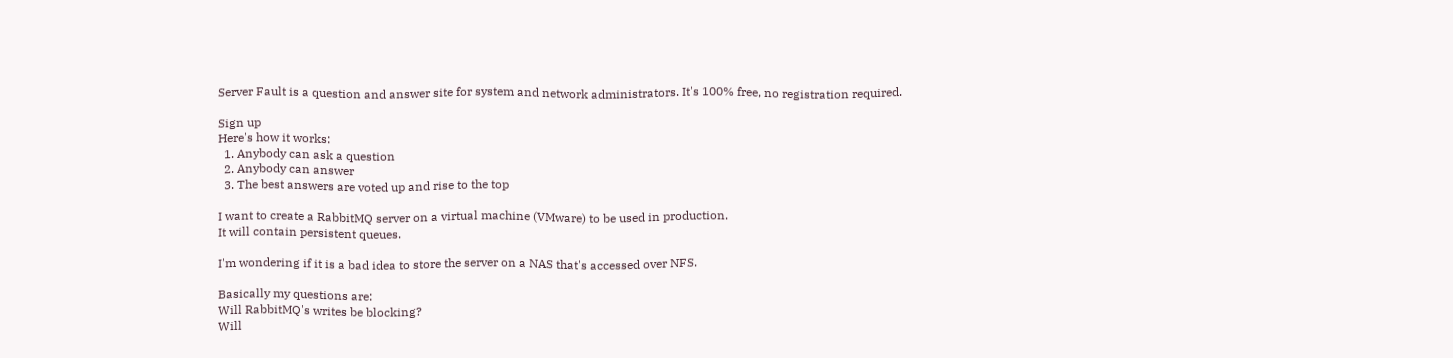Server Fault is a question and answer site for system and network administrators. It's 100% free, no registration required.

Sign up
Here's how it works:
  1. Anybody can ask a question
  2. Anybody can answer
  3. The best answers are voted up and rise to the top

I want to create a RabbitMQ server on a virtual machine (VMware) to be used in production.
It will contain persistent queues.

I'm wondering if it is a bad idea to store the server on a NAS that's accessed over NFS.

Basically my questions are:
Will RabbitMQ's writes be blocking?
Will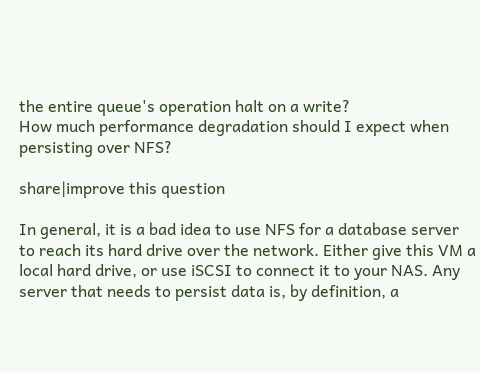the entire queue's operation halt on a write?
How much performance degradation should I expect when persisting over NFS?

share|improve this question

In general, it is a bad idea to use NFS for a database server to reach its hard drive over the network. Either give this VM a local hard drive, or use iSCSI to connect it to your NAS. Any server that needs to persist data is, by definition, a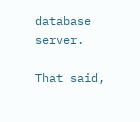database server.

That said,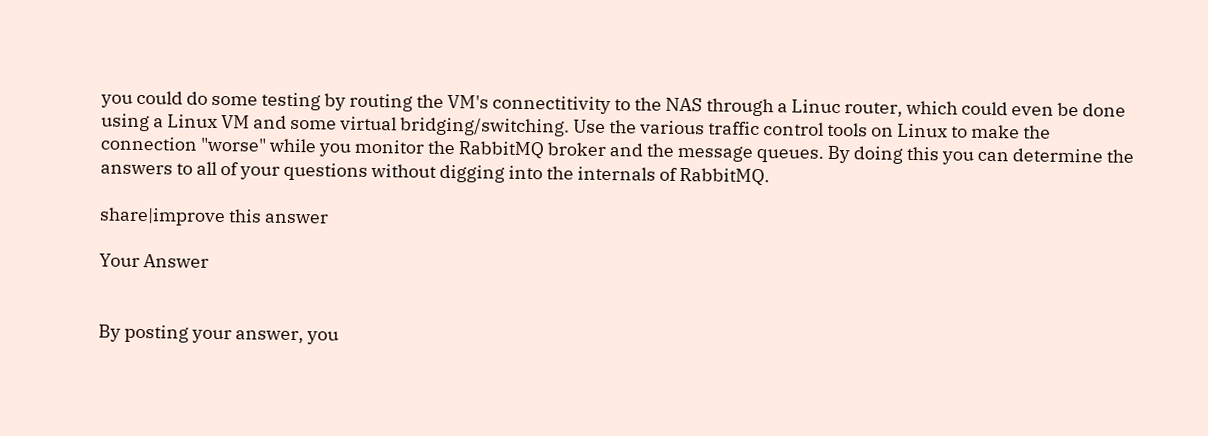you could do some testing by routing the VM's connectitivity to the NAS through a Linuc router, which could even be done using a Linux VM and some virtual bridging/switching. Use the various traffic control tools on Linux to make the connection "worse" while you monitor the RabbitMQ broker and the message queues. By doing this you can determine the answers to all of your questions without digging into the internals of RabbitMQ.

share|improve this answer

Your Answer


By posting your answer, you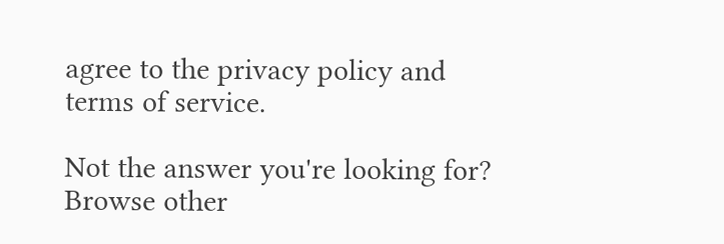agree to the privacy policy and terms of service.

Not the answer you're looking for? Browse other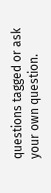questions tagged or ask your own question.